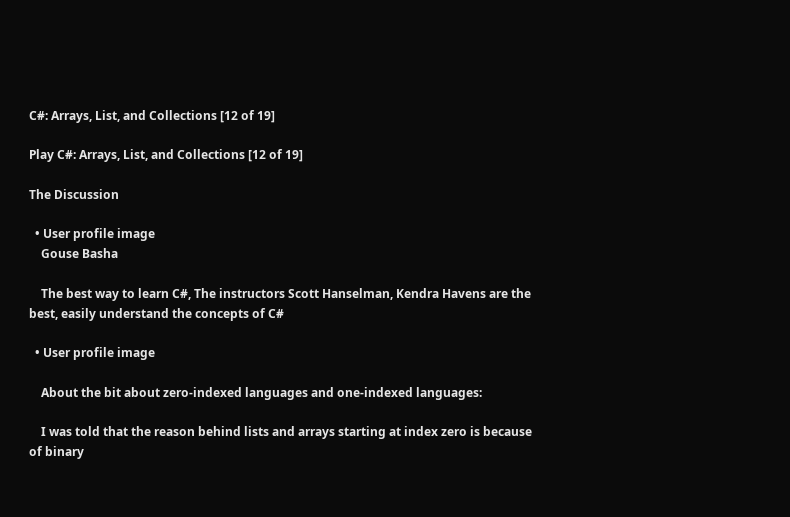C#: Arrays, List, and Collections [12 of 19]

Play C#: Arrays, List, and Collections [12 of 19]

The Discussion

  • User profile image
    Gouse Basha

    The best way to learn C#, The instructors Scott Hanselman, Kendra Havens are the best, easily understand the concepts of C#

  • User profile image

    About the bit about zero-indexed languages and one-indexed languages:

    I was told that the reason behind lists and arrays starting at index zero is because of binary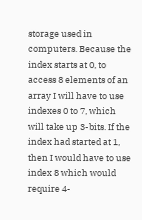storage used in computers. Because the index starts at 0, to access 8 elements of an array I will have to use indexes 0 to 7, which will take up 3-bits. If the index had started at 1, then I would have to use index 8 which would require 4-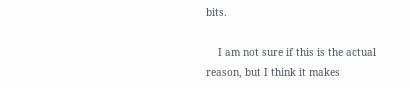bits.

    I am not sure if this is the actual reason, but I think it makes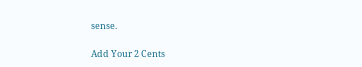sense.

Add Your 2 Cents